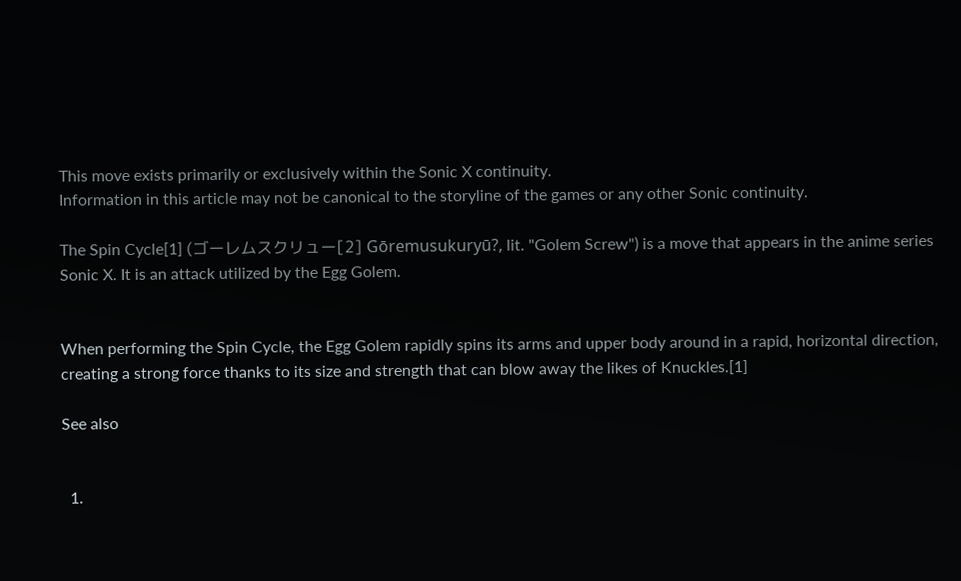This move exists primarily or exclusively within the Sonic X continuity.
Information in this article may not be canonical to the storyline of the games or any other Sonic continuity.

The Spin Cycle[1] (ゴーレムスクリュー[2] Gōremusukuryū?, lit. "Golem Screw") is a move that appears in the anime series Sonic X. It is an attack utilized by the Egg Golem.


When performing the Spin Cycle, the Egg Golem rapidly spins its arms and upper body around in a rapid, horizontal direction, creating a strong force thanks to its size and strength that can blow away the likes of Knuckles.[1]

See also


  1.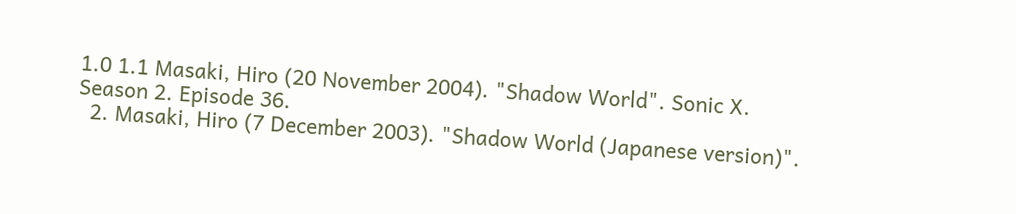1.0 1.1 Masaki, Hiro (20 November 2004). "Shadow World". Sonic X. Season 2. Episode 36.
  2. Masaki, Hiro (7 December 2003). "Shadow World (Japanese version)".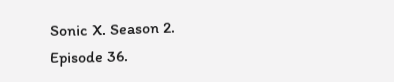Sonic X. Season 2. Episode 36.